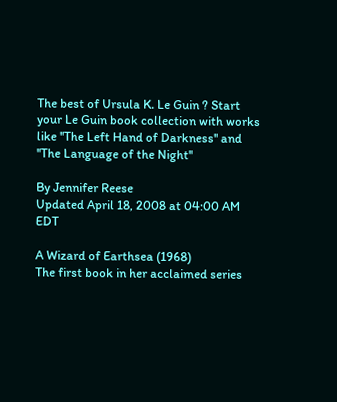The best of Ursula K. Le Guin ? Start your Le Guin book collection with works like ''The Left Hand of Darkness'' and ''The Language of the Night''

By Jennifer Reese
Updated April 18, 2008 at 04:00 AM EDT

A Wizard of Earthsea (1968)
The first book in her acclaimed series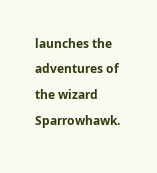launches the adventures of the wizard Sparrowhawk.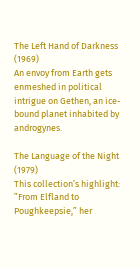The Left Hand of Darkness (1969)
An envoy from Earth gets enmeshed in political intrigue on Gethen, an ice-bound planet inhabited by androgynes.

The Language of the Night (1979)
This collection’s highlight: ”From Elfland to Poughkeepsie,” her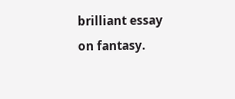brilliant essay on fantasy.